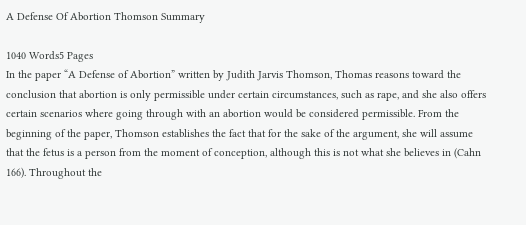A Defense Of Abortion Thomson Summary

1040 Words5 Pages
In the paper “A Defense of Abortion” written by Judith Jarvis Thomson, Thomas reasons toward the conclusion that abortion is only permissible under certain circumstances, such as rape, and she also offers certain scenarios where going through with an abortion would be considered permissible. From the beginning of the paper, Thomson establishes the fact that for the sake of the argument, she will assume that the fetus is a person from the moment of conception, although this is not what she believes in (Cahn 166). Throughout the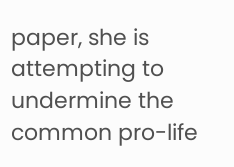paper, she is attempting to undermine the common pro-life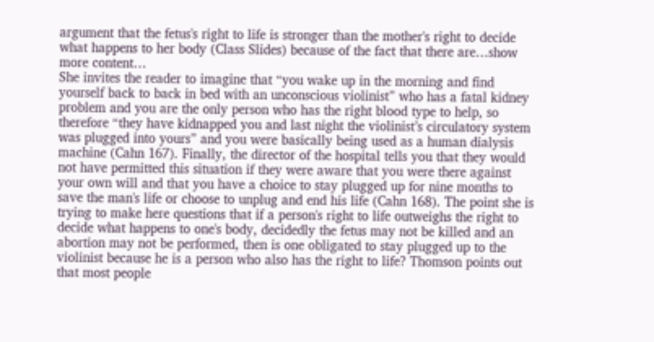argument that the fetus's right to life is stronger than the mother's right to decide what happens to her body (Class Slides) because of the fact that there are…show more content…
She invites the reader to imagine that “you wake up in the morning and find yourself back to back in bed with an unconscious violinist” who has a fatal kidney problem and you are the only person who has the right blood type to help, so therefore “they have kidnapped you and last night the violinist’s circulatory system was plugged into yours” and you were basically being used as a human dialysis machine (Cahn 167). Finally, the director of the hospital tells you that they would not have permitted this situation if they were aware that you were there against your own will and that you have a choice to stay plugged up for nine months to save the man's life or choose to unplug and end his life (Cahn 168). The point she is trying to make here questions that if a person's right to life outweighs the right to decide what happens to one's body, decidedly the fetus may not be killed and an abortion may not be performed, then is one obligated to stay plugged up to the violinist because he is a person who also has the right to life? Thomson points out that most people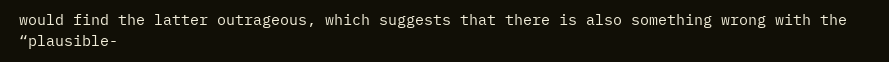would find the latter outrageous, which suggests that there is also something wrong with the “plausible-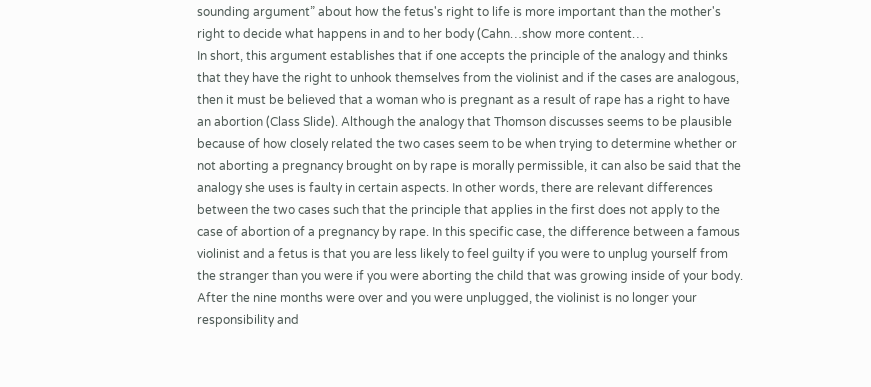sounding argument” about how the fetus's right to life is more important than the mother's right to decide what happens in and to her body (Cahn…show more content…
In short, this argument establishes that if one accepts the principle of the analogy and thinks that they have the right to unhook themselves from the violinist and if the cases are analogous, then it must be believed that a woman who is pregnant as a result of rape has a right to have an abortion (Class Slide). Although the analogy that Thomson discusses seems to be plausible because of how closely related the two cases seem to be when trying to determine whether or not aborting a pregnancy brought on by rape is morally permissible, it can also be said that the analogy she uses is faulty in certain aspects. In other words, there are relevant differences between the two cases such that the principle that applies in the first does not apply to the case of abortion of a pregnancy by rape. In this specific case, the difference between a famous violinist and a fetus is that you are less likely to feel guilty if you were to unplug yourself from the stranger than you were if you were aborting the child that was growing inside of your body. After the nine months were over and you were unplugged, the violinist is no longer your responsibility and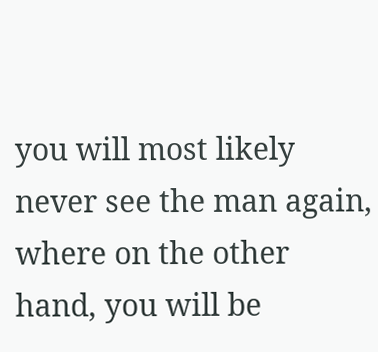you will most likely never see the man again, where on the other hand, you will be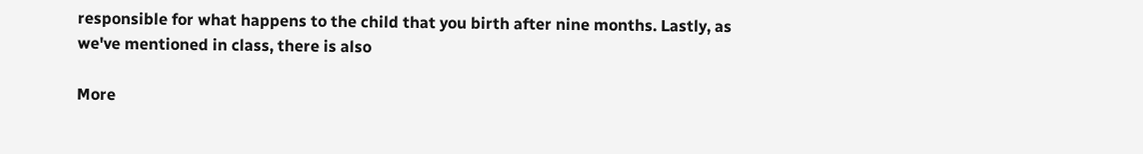responsible for what happens to the child that you birth after nine months. Lastly, as we've mentioned in class, there is also

More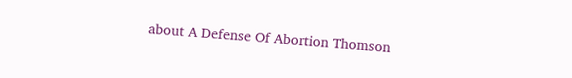about A Defense Of Abortion Thomson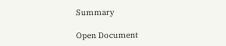Summary

Open Document